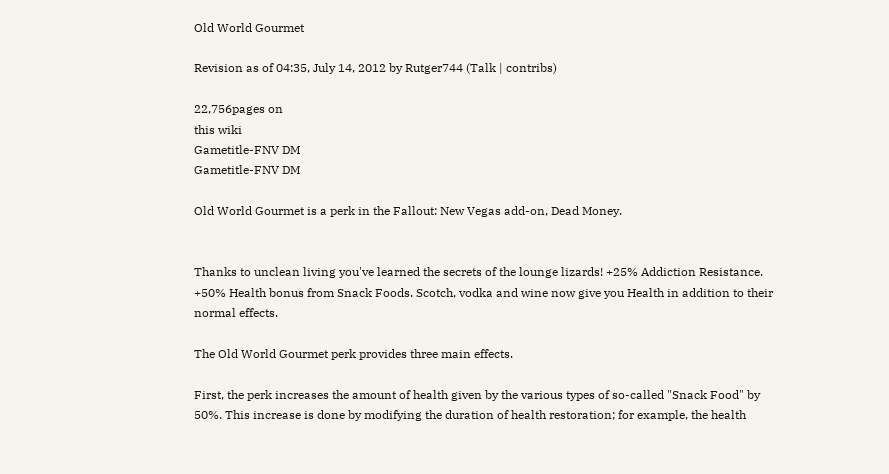Old World Gourmet

Revision as of 04:35, July 14, 2012 by Rutger744 (Talk | contribs)

22,756pages on
this wiki
Gametitle-FNV DM
Gametitle-FNV DM

Old World Gourmet is a perk in the Fallout: New Vegas add-on, Dead Money.


Thanks to unclean living you've learned the secrets of the lounge lizards! +25% Addiction Resistance. +50% Health bonus from Snack Foods. Scotch, vodka and wine now give you Health in addition to their normal effects.

The Old World Gourmet perk provides three main effects.

First, the perk increases the amount of health given by the various types of so-called "Snack Food" by 50%. This increase is done by modifying the duration of health restoration; for example, the health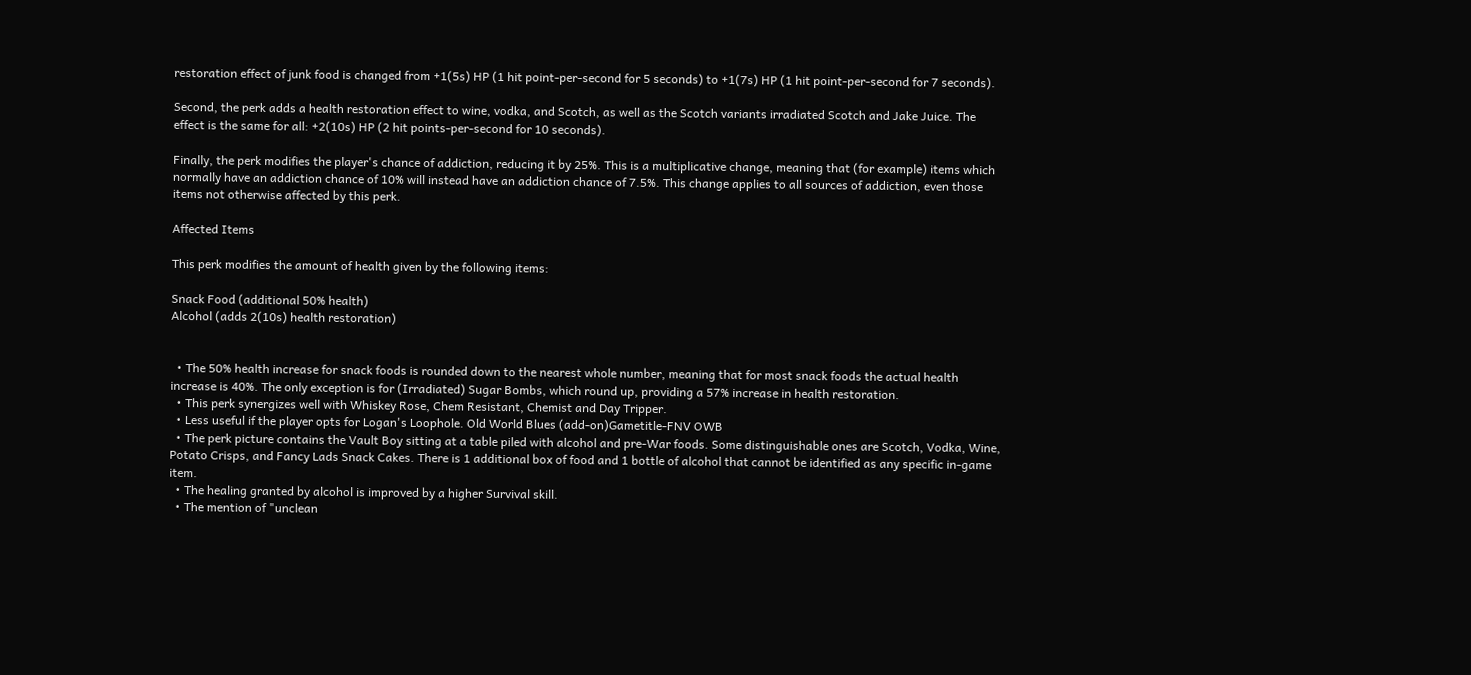restoration effect of junk food is changed from +1(5s) HP (1 hit point-per-second for 5 seconds) to +1(7s) HP (1 hit point-per-second for 7 seconds).

Second, the perk adds a health restoration effect to wine, vodka, and Scotch, as well as the Scotch variants irradiated Scotch and Jake Juice. The effect is the same for all: +2(10s) HP (2 hit points-per-second for 10 seconds).

Finally, the perk modifies the player's chance of addiction, reducing it by 25%. This is a multiplicative change, meaning that (for example) items which normally have an addiction chance of 10% will instead have an addiction chance of 7.5%. This change applies to all sources of addiction, even those items not otherwise affected by this perk.

Affected Items

This perk modifies the amount of health given by the following items:

Snack Food (additional 50% health)
Alcohol (adds 2(10s) health restoration)


  • The 50% health increase for snack foods is rounded down to the nearest whole number, meaning that for most snack foods the actual health increase is 40%. The only exception is for (Irradiated) Sugar Bombs, which round up, providing a 57% increase in health restoration.
  • This perk synergizes well with Whiskey Rose, Chem Resistant, Chemist and Day Tripper.
  • Less useful if the player opts for Logan's Loophole. Old World Blues (add-on)Gametitle-FNV OWB
  • The perk picture contains the Vault Boy sitting at a table piled with alcohol and pre-War foods. Some distinguishable ones are Scotch, Vodka, Wine, Potato Crisps, and Fancy Lads Snack Cakes. There is 1 additional box of food and 1 bottle of alcohol that cannot be identified as any specific in-game item.
  • The healing granted by alcohol is improved by a higher Survival skill.
  • The mention of "unclean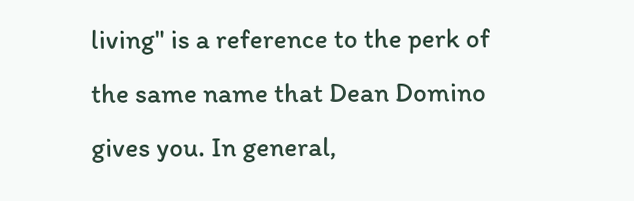living" is a reference to the perk of the same name that Dean Domino gives you. In general,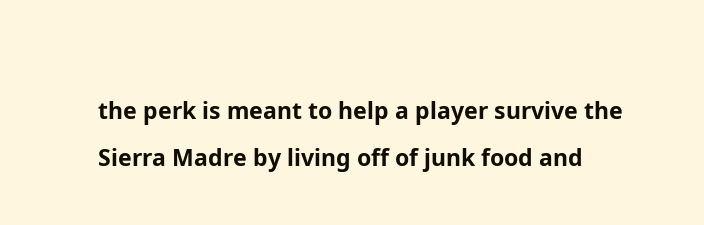the perk is meant to help a player survive the Sierra Madre by living off of junk food and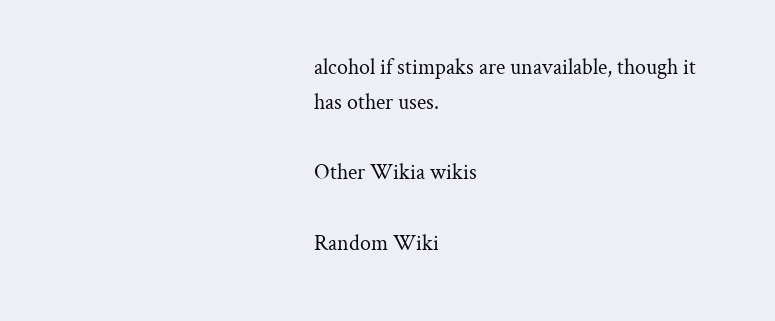alcohol if stimpaks are unavailable, though it has other uses.

Other Wikia wikis

Random Wiki